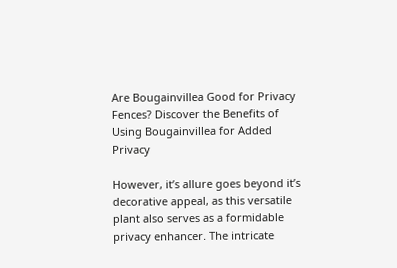Are Bougainvillea Good for Privacy Fences? Discover the Benefits of Using Bougainvillea for Added Privacy

However, it’s allure goes beyond it’s decorative appeal, as this versatile plant also serves as a formidable privacy enhancer. The intricate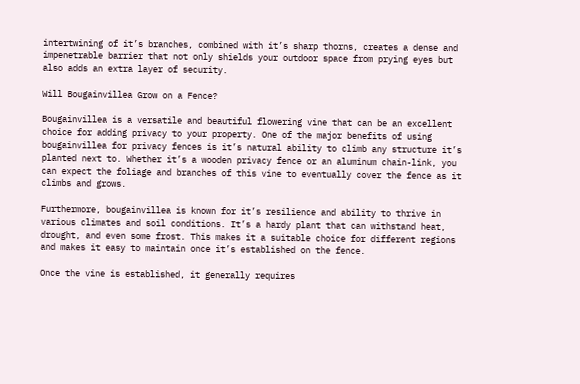intertwining of it’s branches, combined with it’s sharp thorns, creates a dense and impenetrable barrier that not only shields your outdoor space from prying eyes but also adds an extra layer of security.

Will Bougainvillea Grow on a Fence?

Bougainvillea is a versatile and beautiful flowering vine that can be an excellent choice for adding privacy to your property. One of the major benefits of using bougainvillea for privacy fences is it’s natural ability to climb any structure it’s planted next to. Whether it’s a wooden privacy fence or an aluminum chain-link, you can expect the foliage and branches of this vine to eventually cover the fence as it climbs and grows.

Furthermore, bougainvillea is known for it’s resilience and ability to thrive in various climates and soil conditions. It’s a hardy plant that can withstand heat, drought, and even some frost. This makes it a suitable choice for different regions and makes it easy to maintain once it’s established on the fence.

Once the vine is established, it generally requires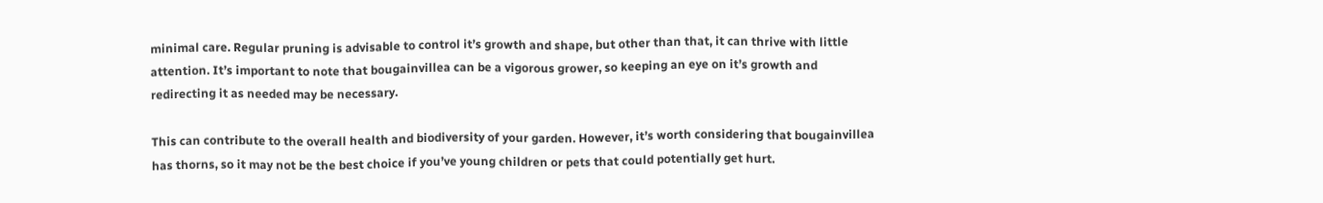minimal care. Regular pruning is advisable to control it’s growth and shape, but other than that, it can thrive with little attention. It’s important to note that bougainvillea can be a vigorous grower, so keeping an eye on it’s growth and redirecting it as needed may be necessary.

This can contribute to the overall health and biodiversity of your garden. However, it’s worth considering that bougainvillea has thorns, so it may not be the best choice if you’ve young children or pets that could potentially get hurt.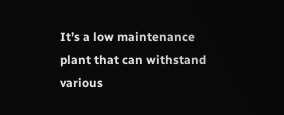It’s a low maintenance plant that can withstand various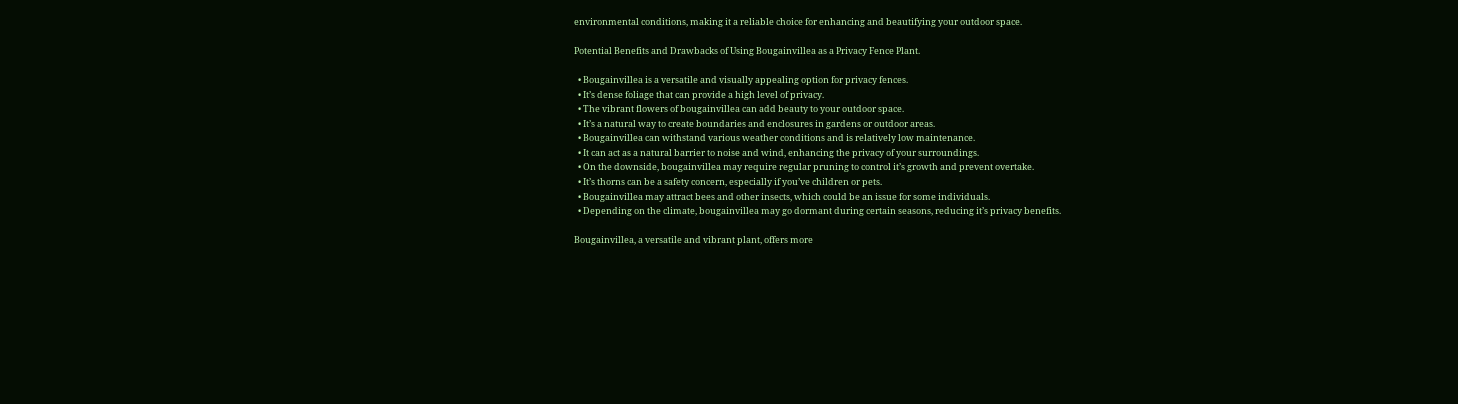environmental conditions, making it a reliable choice for enhancing and beautifying your outdoor space.

Potential Benefits and Drawbacks of Using Bougainvillea as a Privacy Fence Plant.

  • Bougainvillea is a versatile and visually appealing option for privacy fences.
  • It’s dense foliage that can provide a high level of privacy.
  • The vibrant flowers of bougainvillea can add beauty to your outdoor space.
  • It’s a natural way to create boundaries and enclosures in gardens or outdoor areas.
  • Bougainvillea can withstand various weather conditions and is relatively low maintenance.
  • It can act as a natural barrier to noise and wind, enhancing the privacy of your surroundings.
  • On the downside, bougainvillea may require regular pruning to control it’s growth and prevent overtake.
  • It’s thorns can be a safety concern, especially if you’ve children or pets.
  • Bougainvillea may attract bees and other insects, which could be an issue for some individuals.
  • Depending on the climate, bougainvillea may go dormant during certain seasons, reducing it’s privacy benefits.

Bougainvillea, a versatile and vibrant plant, offers more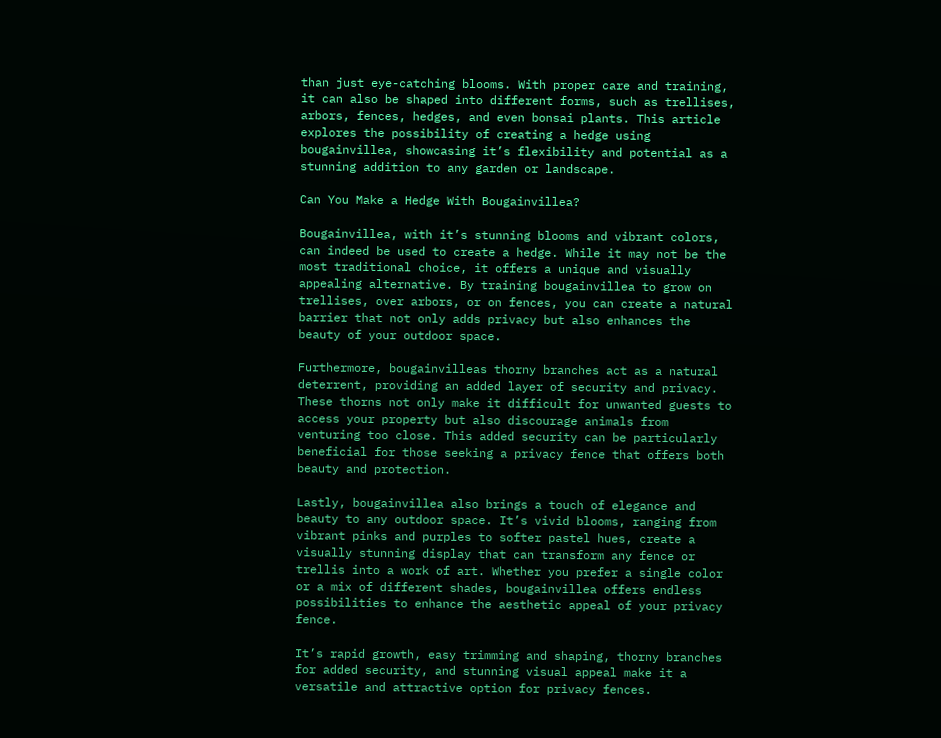than just eye-catching blooms. With proper care and training, it can also be shaped into different forms, such as trellises, arbors, fences, hedges, and even bonsai plants. This article explores the possibility of creating a hedge using bougainvillea, showcasing it’s flexibility and potential as a stunning addition to any garden or landscape.

Can You Make a Hedge With Bougainvillea?

Bougainvillea, with it’s stunning blooms and vibrant colors, can indeed be used to create a hedge. While it may not be the most traditional choice, it offers a unique and visually appealing alternative. By training bougainvillea to grow on trellises, over arbors, or on fences, you can create a natural barrier that not only adds privacy but also enhances the beauty of your outdoor space.

Furthermore, bougainvilleas thorny branches act as a natural deterrent, providing an added layer of security and privacy. These thorns not only make it difficult for unwanted guests to access your property but also discourage animals from venturing too close. This added security can be particularly beneficial for those seeking a privacy fence that offers both beauty and protection.

Lastly, bougainvillea also brings a touch of elegance and beauty to any outdoor space. It’s vivid blooms, ranging from vibrant pinks and purples to softer pastel hues, create a visually stunning display that can transform any fence or trellis into a work of art. Whether you prefer a single color or a mix of different shades, bougainvillea offers endless possibilities to enhance the aesthetic appeal of your privacy fence.

It’s rapid growth, easy trimming and shaping, thorny branches for added security, and stunning visual appeal make it a versatile and attractive option for privacy fences.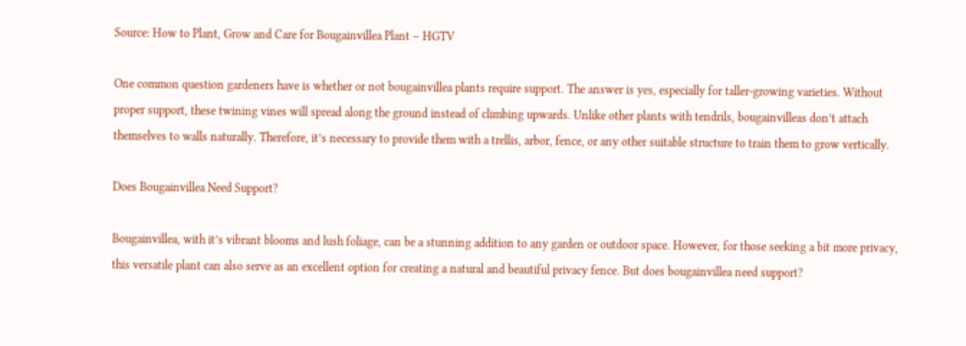Source: How to Plant, Grow and Care for Bougainvillea Plant – HGTV

One common question gardeners have is whether or not bougainvillea plants require support. The answer is yes, especially for taller-growing varieties. Without proper support, these twining vines will spread along the ground instead of climbing upwards. Unlike other plants with tendrils, bougainvilleas don’t attach themselves to walls naturally. Therefore, it’s necessary to provide them with a trellis, arbor, fence, or any other suitable structure to train them to grow vertically.

Does Bougainvillea Need Support?

Bougainvillea, with it’s vibrant blooms and lush foliage, can be a stunning addition to any garden or outdoor space. However, for those seeking a bit more privacy, this versatile plant can also serve as an excellent option for creating a natural and beautiful privacy fence. But does bougainvillea need support?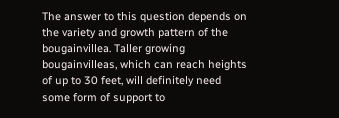The answer to this question depends on the variety and growth pattern of the bougainvillea. Taller growing bougainvilleas, which can reach heights of up to 30 feet, will definitely need some form of support to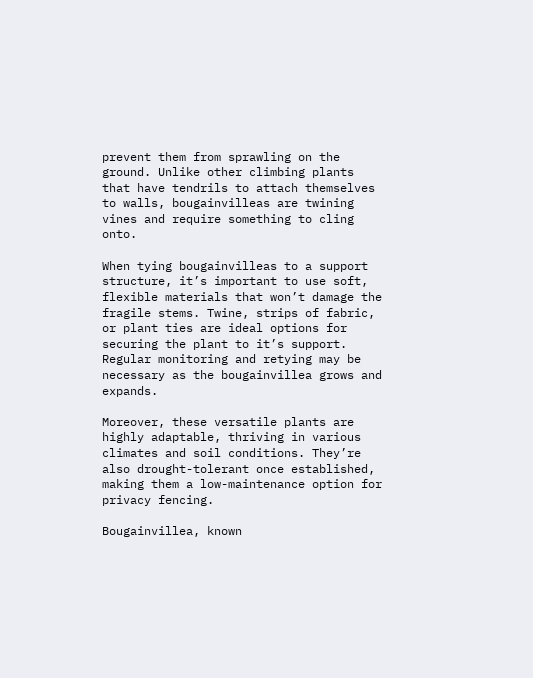prevent them from sprawling on the ground. Unlike other climbing plants that have tendrils to attach themselves to walls, bougainvilleas are twining vines and require something to cling onto.

When tying bougainvilleas to a support structure, it’s important to use soft, flexible materials that won’t damage the fragile stems. Twine, strips of fabric, or plant ties are ideal options for securing the plant to it’s support. Regular monitoring and retying may be necessary as the bougainvillea grows and expands.

Moreover, these versatile plants are highly adaptable, thriving in various climates and soil conditions. They’re also drought-tolerant once established, making them a low-maintenance option for privacy fencing.

Bougainvillea, known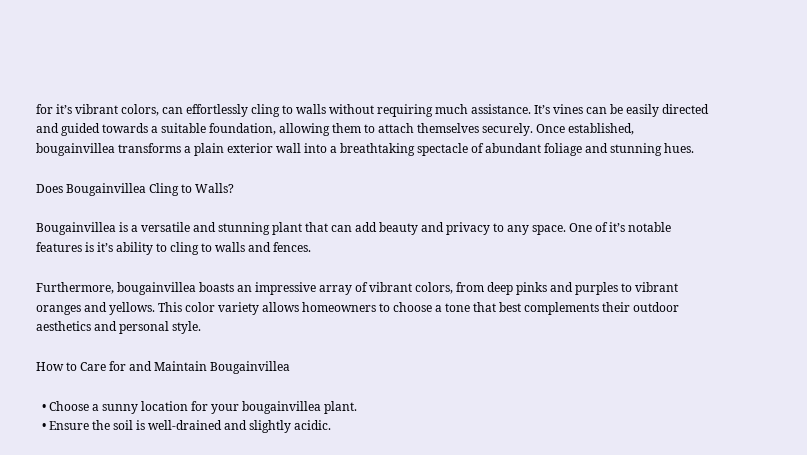for it’s vibrant colors, can effortlessly cling to walls without requiring much assistance. It’s vines can be easily directed and guided towards a suitable foundation, allowing them to attach themselves securely. Once established, bougainvillea transforms a plain exterior wall into a breathtaking spectacle of abundant foliage and stunning hues.

Does Bougainvillea Cling to Walls?

Bougainvillea is a versatile and stunning plant that can add beauty and privacy to any space. One of it’s notable features is it’s ability to cling to walls and fences.

Furthermore, bougainvillea boasts an impressive array of vibrant colors, from deep pinks and purples to vibrant oranges and yellows. This color variety allows homeowners to choose a tone that best complements their outdoor aesthetics and personal style.

How to Care for and Maintain Bougainvillea

  • Choose a sunny location for your bougainvillea plant.
  • Ensure the soil is well-drained and slightly acidic.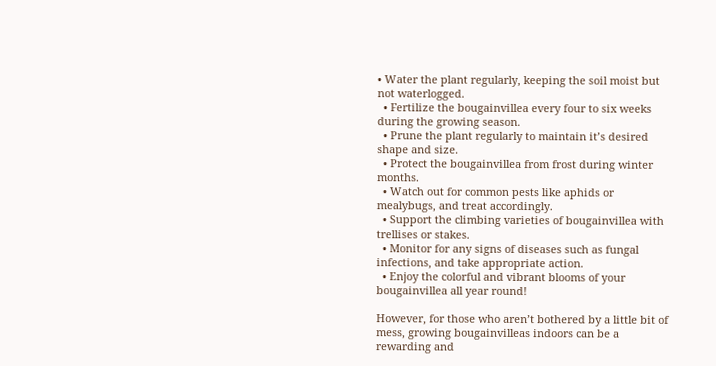• Water the plant regularly, keeping the soil moist but not waterlogged.
  • Fertilize the bougainvillea every four to six weeks during the growing season.
  • Prune the plant regularly to maintain it’s desired shape and size.
  • Protect the bougainvillea from frost during winter months.
  • Watch out for common pests like aphids or mealybugs, and treat accordingly.
  • Support the climbing varieties of bougainvillea with trellises or stakes.
  • Monitor for any signs of diseases such as fungal infections, and take appropriate action.
  • Enjoy the colorful and vibrant blooms of your bougainvillea all year round!

However, for those who aren’t bothered by a little bit of mess, growing bougainvilleas indoors can be a rewarding and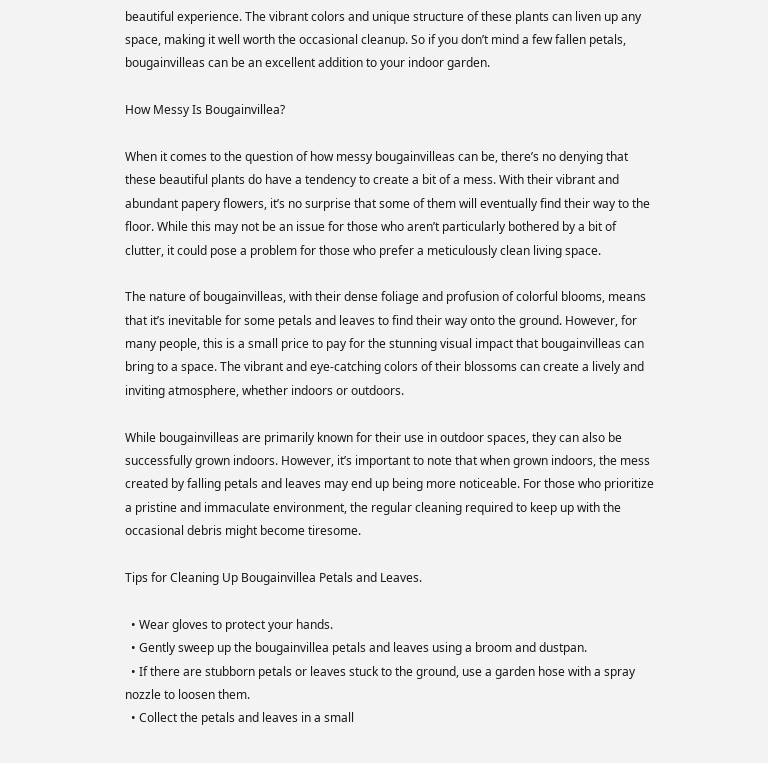beautiful experience. The vibrant colors and unique structure of these plants can liven up any space, making it well worth the occasional cleanup. So if you don’t mind a few fallen petals, bougainvilleas can be an excellent addition to your indoor garden.

How Messy Is Bougainvillea?

When it comes to the question of how messy bougainvilleas can be, there’s no denying that these beautiful plants do have a tendency to create a bit of a mess. With their vibrant and abundant papery flowers, it’s no surprise that some of them will eventually find their way to the floor. While this may not be an issue for those who aren’t particularly bothered by a bit of clutter, it could pose a problem for those who prefer a meticulously clean living space.

The nature of bougainvilleas, with their dense foliage and profusion of colorful blooms, means that it’s inevitable for some petals and leaves to find their way onto the ground. However, for many people, this is a small price to pay for the stunning visual impact that bougainvilleas can bring to a space. The vibrant and eye-catching colors of their blossoms can create a lively and inviting atmosphere, whether indoors or outdoors.

While bougainvilleas are primarily known for their use in outdoor spaces, they can also be successfully grown indoors. However, it’s important to note that when grown indoors, the mess created by falling petals and leaves may end up being more noticeable. For those who prioritize a pristine and immaculate environment, the regular cleaning required to keep up with the occasional debris might become tiresome.

Tips for Cleaning Up Bougainvillea Petals and Leaves.

  • Wear gloves to protect your hands.
  • Gently sweep up the bougainvillea petals and leaves using a broom and dustpan.
  • If there are stubborn petals or leaves stuck to the ground, use a garden hose with a spray nozzle to loosen them.
  • Collect the petals and leaves in a small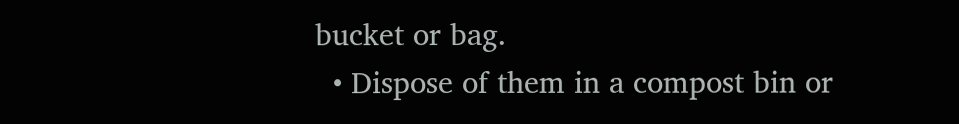bucket or bag.
  • Dispose of them in a compost bin or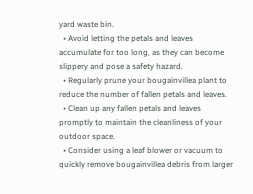yard waste bin.
  • Avoid letting the petals and leaves accumulate for too long, as they can become slippery and pose a safety hazard.
  • Regularly prune your bougainvillea plant to reduce the number of fallen petals and leaves.
  • Clean up any fallen petals and leaves promptly to maintain the cleanliness of your outdoor space.
  • Consider using a leaf blower or vacuum to quickly remove bougainvillea debris from larger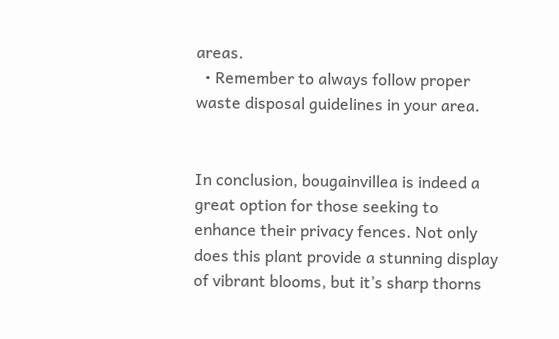areas.
  • Remember to always follow proper waste disposal guidelines in your area.


In conclusion, bougainvillea is indeed a great option for those seeking to enhance their privacy fences. Not only does this plant provide a stunning display of vibrant blooms, but it’s sharp thorns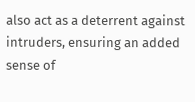also act as a deterrent against intruders, ensuring an added sense of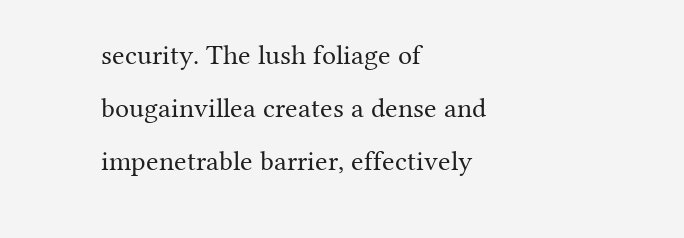security. The lush foliage of bougainvillea creates a dense and impenetrable barrier, effectively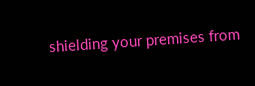shielding your premises from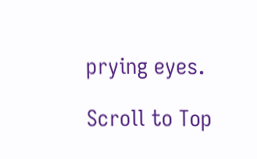prying eyes.

Scroll to Top